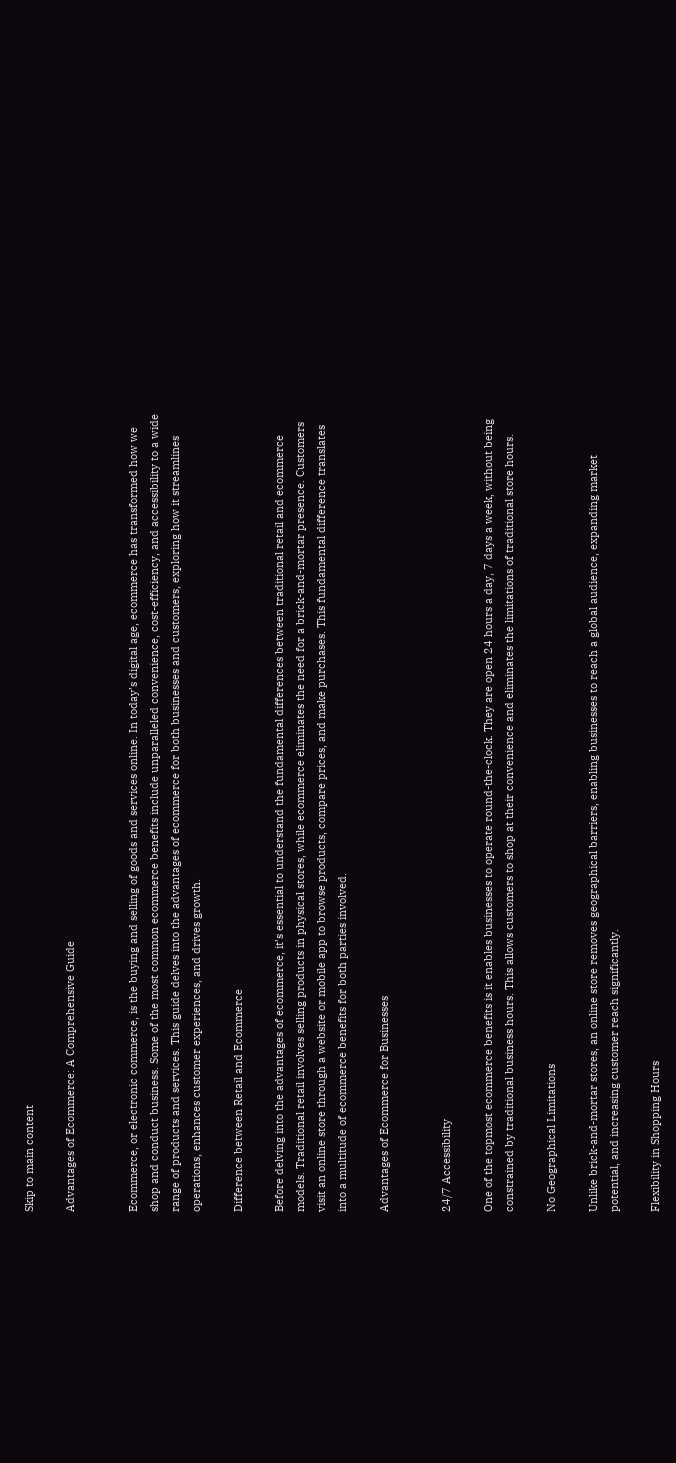Skip to main content

Advantages of Ecommerce: A Comprehensive Guide


Ecommerce, or electronic commerce, is the buying and selling of goods and services online. In today’s digital age, ecommerce has transformed how we shop and conduct business. Some of the most common ecommerce benefits include unparalleled convenience, cost-efficiency, and accessibility to a wide range of products and services. This guide delves into the advantages of ecommerce for both businesses and customers, exploring how it streamlines operations, enhances customer experiences, and drives growth.

Difference between Retail and Ecommerce

Before delving into the advantages of ecommerce, it’s essential to understand the fundamental differences between traditional retail and ecommerce models. Traditional retail involves selling products in physical stores, while ecommerce eliminates the need for a brick-and-mortar presence. Customers visit an online store through a website or mobile app to browse products, compare prices, and make purchases. This fundamental difference translates into a multitude of ecommerce benefits for both parties involved.

Advantages of Ecommerce for Businesses


24/7 Accessibility

One of the topmost ecommerce benefits is it enables businesses to operate round-the-clock. They are open 24 hours a day, 7 days a week, without being constrained by traditional business hours. This allows customers to shop at their convenience and eliminates the limitations of traditional store hours.

No Geographical Limitations

Unlike brick-and-mortar stores, an online store removes geographical barriers, enabling businesses to reach a global audience, expanding market potential, and increasing customer reach significantly.

Flexibility in Shopping Hours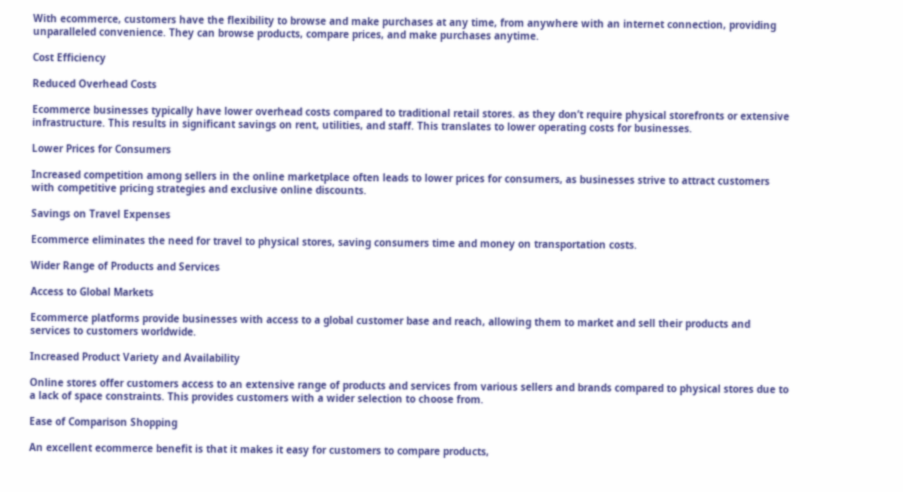With ecommerce, customers have the flexibility to browse and make purchases at any time, from anywhere with an internet connection, providing unparalleled convenience. They can browse products, compare prices, and make purchases anytime.

Cost Efficiency

Reduced Overhead Costs

Ecommerce businesses typically have lower overhead costs compared to traditional retail stores. as they don’t require physical storefronts or extensive infrastructure. This results in significant savings on rent, utilities, and staff. This translates to lower operating costs for businesses.

Lower Prices for Consumers

Increased competition among sellers in the online marketplace often leads to lower prices for consumers, as businesses strive to attract customers with competitive pricing strategies and exclusive online discounts.

Savings on Travel Expenses

Ecommerce eliminates the need for travel to physical stores, saving consumers time and money on transportation costs.

Wider Range of Products and Services

Access to Global Markets

Ecommerce platforms provide businesses with access to a global customer base and reach, allowing them to market and sell their products and services to customers worldwide.

Increased Product Variety and Availability

Online stores offer customers access to an extensive range of products and services from various sellers and brands compared to physical stores due to a lack of space constraints. This provides customers with a wider selection to choose from.

Ease of Comparison Shopping

An excellent ecommerce benefit is that it makes it easy for customers to compare products,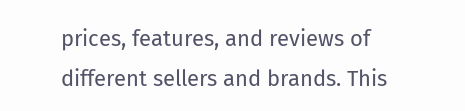prices, features, and reviews of different sellers and brands. This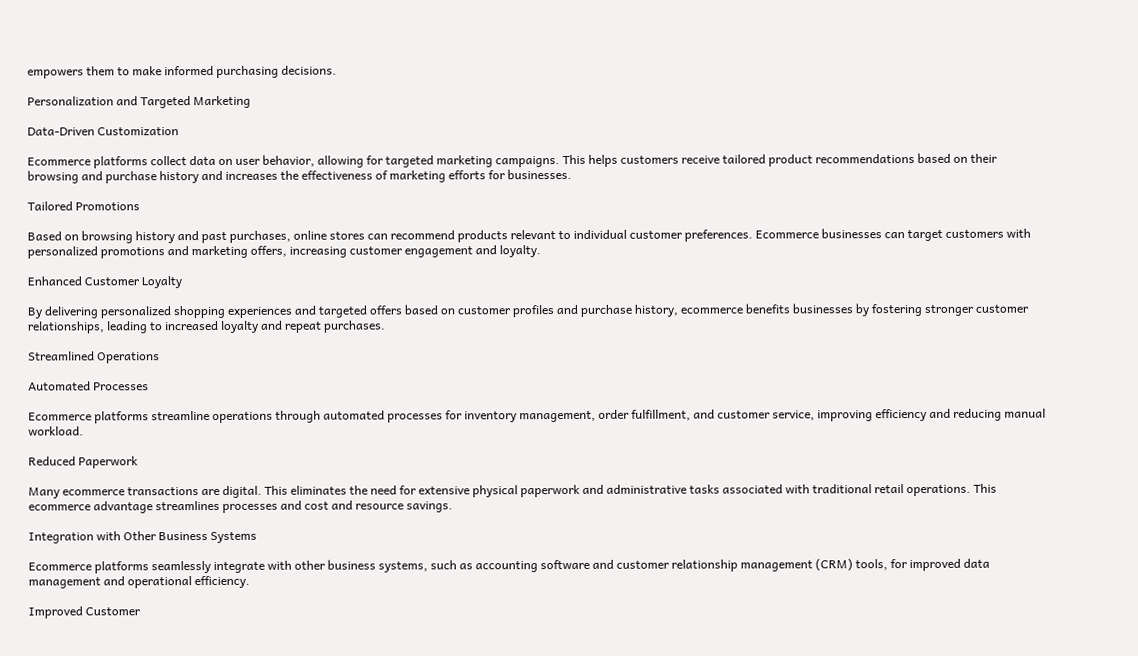empowers them to make informed purchasing decisions.

Personalization and Targeted Marketing

Data-Driven Customization

Ecommerce platforms collect data on user behavior, allowing for targeted marketing campaigns. This helps customers receive tailored product recommendations based on their browsing and purchase history and increases the effectiveness of marketing efforts for businesses.

Tailored Promotions

Based on browsing history and past purchases, online stores can recommend products relevant to individual customer preferences. Ecommerce businesses can target customers with personalized promotions and marketing offers, increasing customer engagement and loyalty.

Enhanced Customer Loyalty

By delivering personalized shopping experiences and targeted offers based on customer profiles and purchase history, ecommerce benefits businesses by fostering stronger customer relationships, leading to increased loyalty and repeat purchases.

Streamlined Operations

Automated Processes

Ecommerce platforms streamline operations through automated processes for inventory management, order fulfillment, and customer service, improving efficiency and reducing manual workload.

Reduced Paperwork

Many ecommerce transactions are digital. This eliminates the need for extensive physical paperwork and administrative tasks associated with traditional retail operations. This ecommerce advantage streamlines processes and cost and resource savings.

Integration with Other Business Systems

Ecommerce platforms seamlessly integrate with other business systems, such as accounting software and customer relationship management (CRM) tools, for improved data management and operational efficiency.

Improved Customer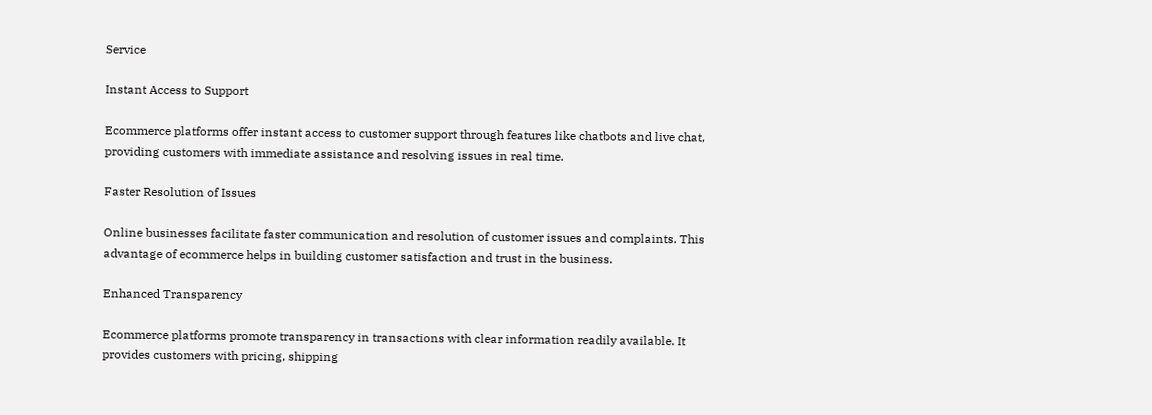Service

Instant Access to Support

Ecommerce platforms offer instant access to customer support through features like chatbots and live chat, providing customers with immediate assistance and resolving issues in real time.

Faster Resolution of Issues

Online businesses facilitate faster communication and resolution of customer issues and complaints. This advantage of ecommerce helps in building customer satisfaction and trust in the business.

Enhanced Transparency

Ecommerce platforms promote transparency in transactions with clear information readily available. It provides customers with pricing, shipping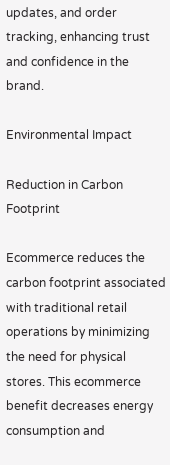updates, and order tracking, enhancing trust and confidence in the brand.

Environmental Impact

Reduction in Carbon Footprint

Ecommerce reduces the carbon footprint associated with traditional retail operations by minimizing the need for physical stores. This ecommerce benefit decreases energy consumption and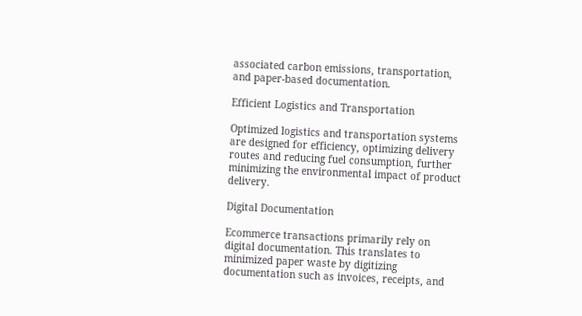associated carbon emissions, transportation, and paper-based documentation.

Efficient Logistics and Transportation

Optimized logistics and transportation systems are designed for efficiency, optimizing delivery routes and reducing fuel consumption, further minimizing the environmental impact of product delivery.

Digital Documentation

Ecommerce transactions primarily rely on digital documentation. This translates to minimized paper waste by digitizing documentation such as invoices, receipts, and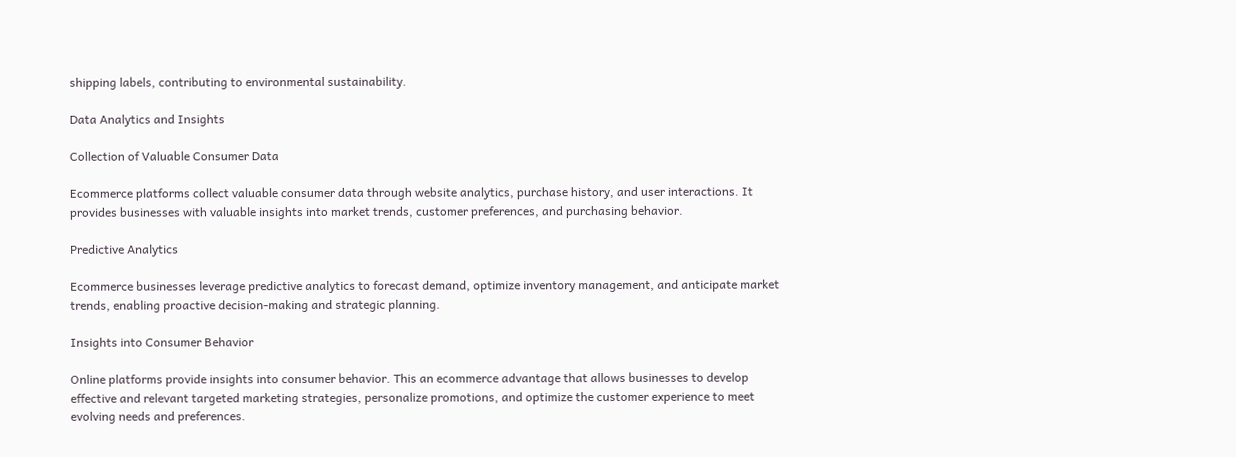shipping labels, contributing to environmental sustainability.

Data Analytics and Insights

Collection of Valuable Consumer Data

Ecommerce platforms collect valuable consumer data through website analytics, purchase history, and user interactions. It provides businesses with valuable insights into market trends, customer preferences, and purchasing behavior.

Predictive Analytics

Ecommerce businesses leverage predictive analytics to forecast demand, optimize inventory management, and anticipate market trends, enabling proactive decision-making and strategic planning.

Insights into Consumer Behavior

Online platforms provide insights into consumer behavior. This an ecommerce advantage that allows businesses to develop effective and relevant targeted marketing strategies, personalize promotions, and optimize the customer experience to meet evolving needs and preferences.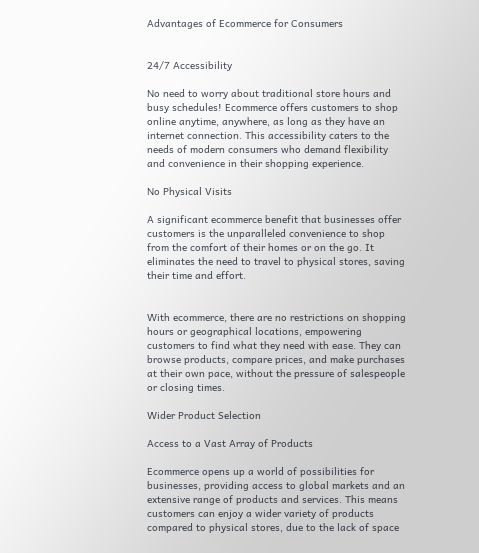Advantages of Ecommerce for Consumers


24/7 Accessibility

No need to worry about traditional store hours and busy schedules! Ecommerce offers customers to shop online anytime, anywhere, as long as they have an internet connection. This accessibility caters to the needs of modern consumers who demand flexibility and convenience in their shopping experience.

No Physical Visits

A significant ecommerce benefit that businesses offer customers is the unparalleled convenience to shop from the comfort of their homes or on the go. It eliminates the need to travel to physical stores, saving their time and effort.


With ecommerce, there are no restrictions on shopping hours or geographical locations, empowering customers to find what they need with ease. They can browse products, compare prices, and make purchases at their own pace, without the pressure of salespeople or closing times.

Wider Product Selection

Access to a Vast Array of Products

Ecommerce opens up a world of possibilities for businesses, providing access to global markets and an extensive range of products and services. This means customers can enjoy a wider variety of products compared to physical stores, due to the lack of space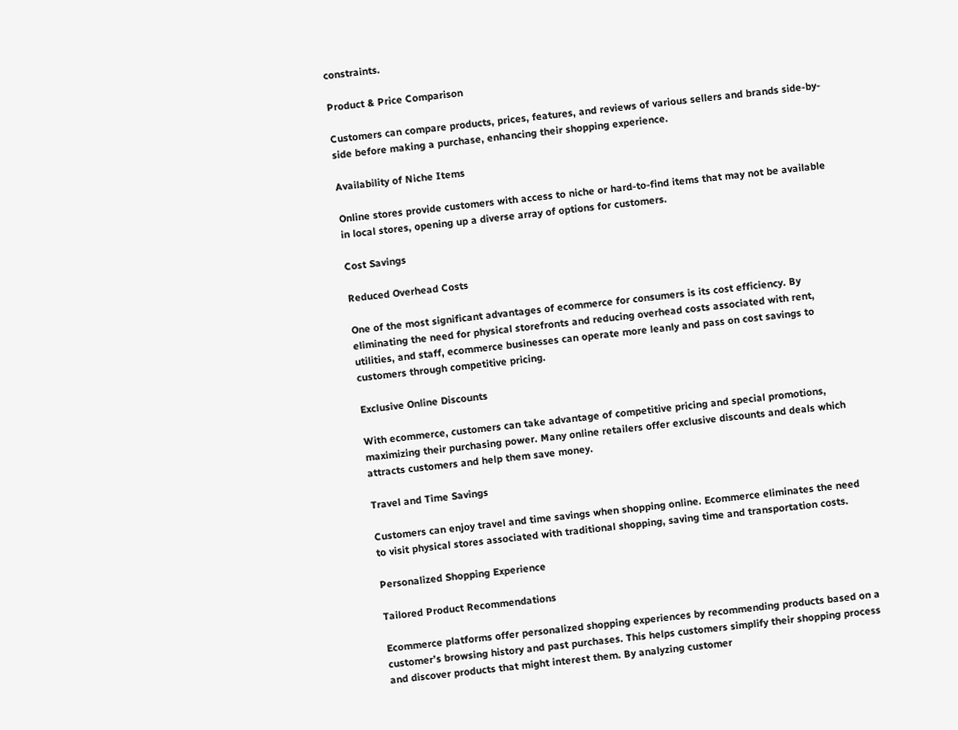constraints.

Product & Price Comparison

Customers can compare products, prices, features, and reviews of various sellers and brands side-by-side before making a purchase, enhancing their shopping experience.

Availability of Niche Items

Online stores provide customers with access to niche or hard-to-find items that may not be available in local stores, opening up a diverse array of options for customers.

Cost Savings

Reduced Overhead Costs

One of the most significant advantages of ecommerce for consumers is its cost efficiency. By eliminating the need for physical storefronts and reducing overhead costs associated with rent, utilities, and staff, ecommerce businesses can operate more leanly and pass on cost savings to customers through competitive pricing.

Exclusive Online Discounts

With ecommerce, customers can take advantage of competitive pricing and special promotions, maximizing their purchasing power. Many online retailers offer exclusive discounts and deals which attracts customers and help them save money.

Travel and Time Savings

Customers can enjoy travel and time savings when shopping online. Ecommerce eliminates the need to visit physical stores associated with traditional shopping, saving time and transportation costs.

Personalized Shopping Experience

Tailored Product Recommendations

Ecommerce platforms offer personalized shopping experiences by recommending products based on a customer’s browsing history and past purchases. This helps customers simplify their shopping process and discover products that might interest them. By analyzing customer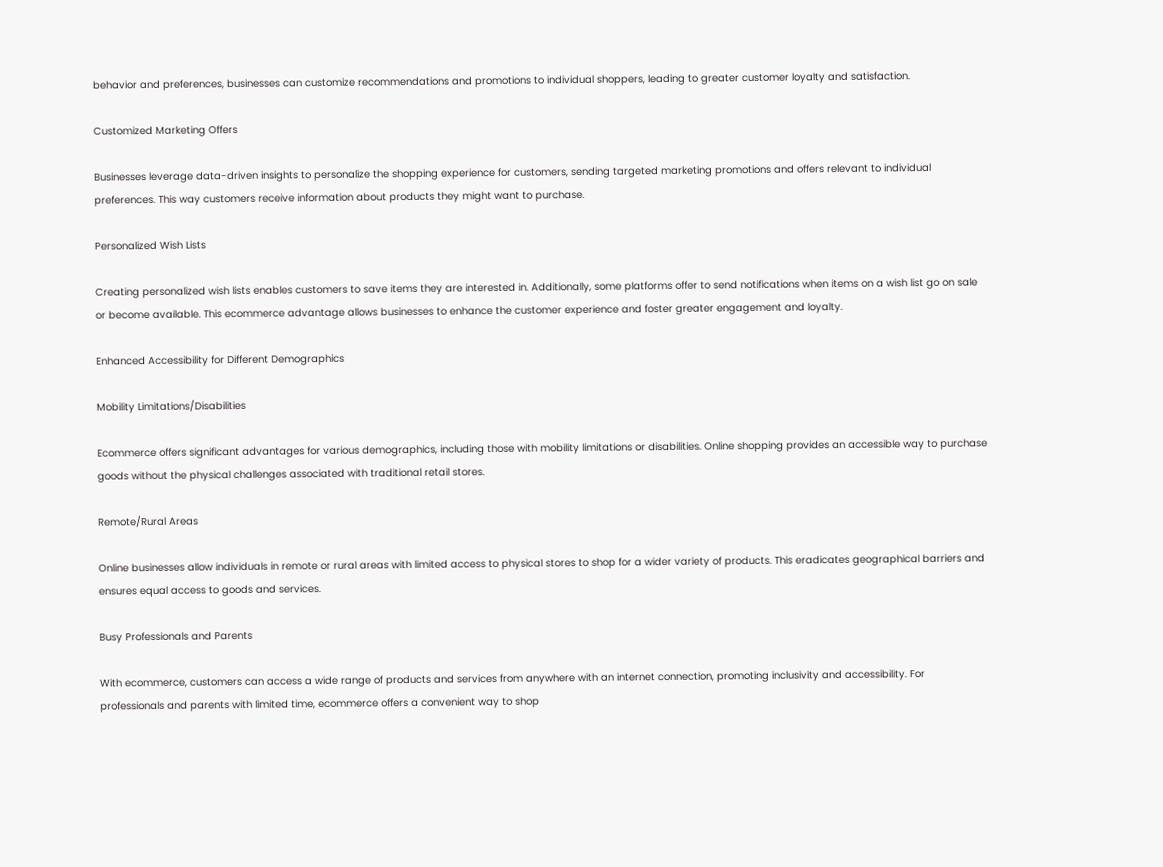behavior and preferences, businesses can customize recommendations and promotions to individual shoppers, leading to greater customer loyalty and satisfaction.

Customized Marketing Offers

Businesses leverage data-driven insights to personalize the shopping experience for customers, sending targeted marketing promotions and offers relevant to individual preferences. This way customers receive information about products they might want to purchase.

Personalized Wish Lists

Creating personalized wish lists enables customers to save items they are interested in. Additionally, some platforms offer to send notifications when items on a wish list go on sale or become available. This ecommerce advantage allows businesses to enhance the customer experience and foster greater engagement and loyalty.

Enhanced Accessibility for Different Demographics

Mobility Limitations/Disabilities

Ecommerce offers significant advantages for various demographics, including those with mobility limitations or disabilities. Online shopping provides an accessible way to purchase goods without the physical challenges associated with traditional retail stores.

Remote/Rural Areas

Online businesses allow individuals in remote or rural areas with limited access to physical stores to shop for a wider variety of products. This eradicates geographical barriers and ensures equal access to goods and services.

Busy Professionals and Parents

With ecommerce, customers can access a wide range of products and services from anywhere with an internet connection, promoting inclusivity and accessibility. For professionals and parents with limited time, ecommerce offers a convenient way to shop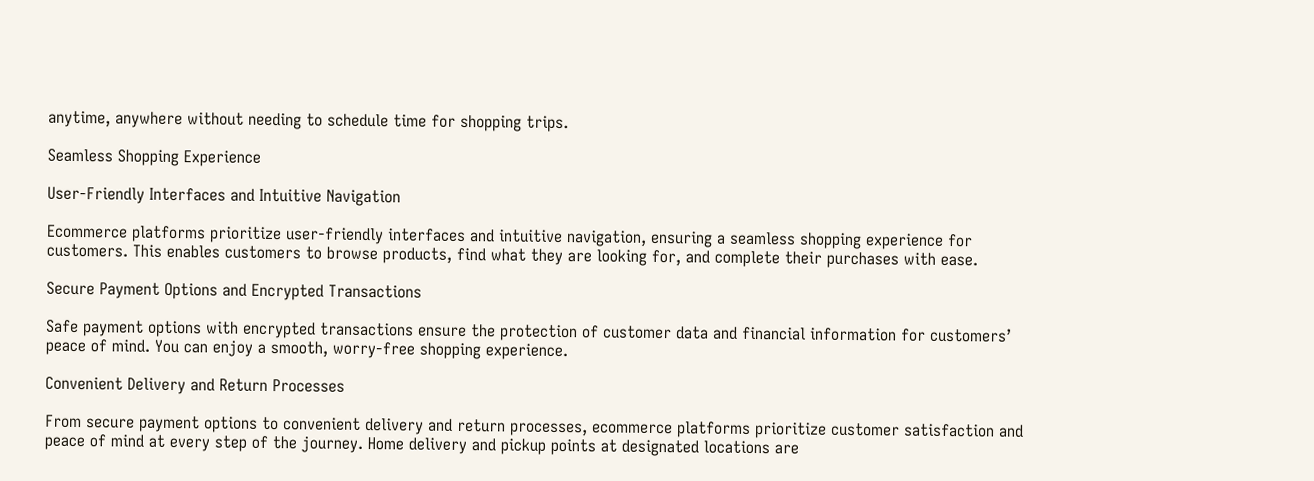anytime, anywhere without needing to schedule time for shopping trips.

Seamless Shopping Experience

User-Friendly Interfaces and Intuitive Navigation

Ecommerce platforms prioritize user-friendly interfaces and intuitive navigation, ensuring a seamless shopping experience for customers. This enables customers to browse products, find what they are looking for, and complete their purchases with ease.

Secure Payment Options and Encrypted Transactions

Safe payment options with encrypted transactions ensure the protection of customer data and financial information for customers’ peace of mind. You can enjoy a smooth, worry-free shopping experience.

Convenient Delivery and Return Processes

From secure payment options to convenient delivery and return processes, ecommerce platforms prioritize customer satisfaction and peace of mind at every step of the journey. Home delivery and pickup points at designated locations are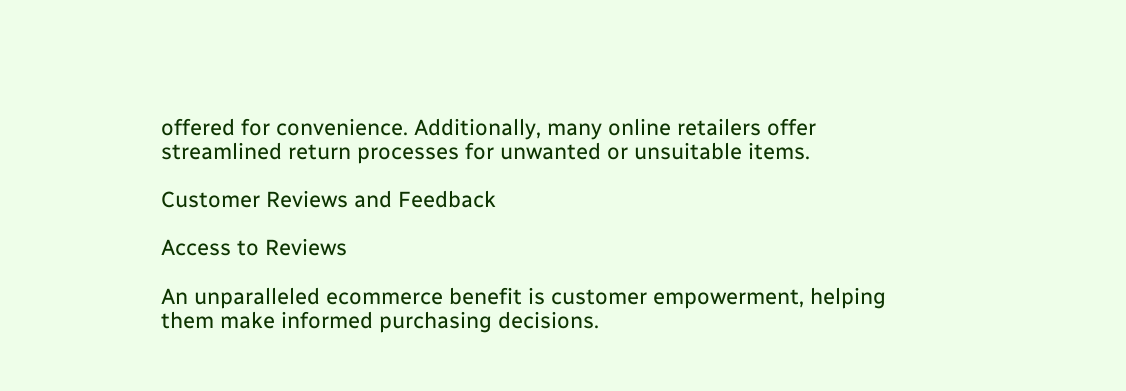offered for convenience. Additionally, many online retailers offer streamlined return processes for unwanted or unsuitable items.

Customer Reviews and Feedback

Access to Reviews

An unparalleled ecommerce benefit is customer empowerment, helping them make informed purchasing decisions.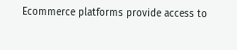Ecommerce platforms provide access to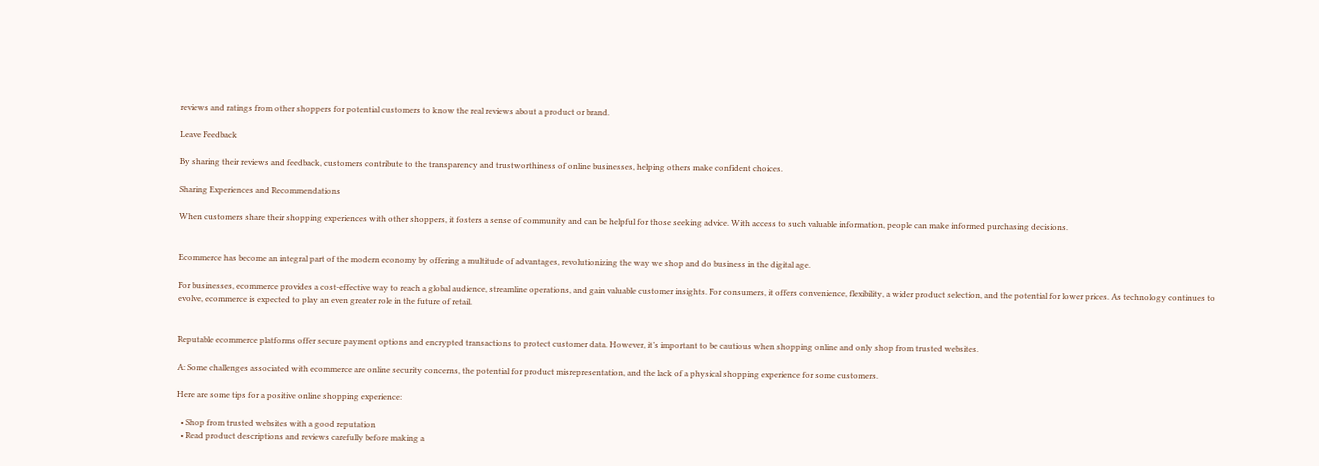reviews and ratings from other shoppers for potential customers to know the real reviews about a product or brand.

Leave Feedback

By sharing their reviews and feedback, customers contribute to the transparency and trustworthiness of online businesses, helping others make confident choices.

Sharing Experiences and Recommendations

When customers share their shopping experiences with other shoppers, it fosters a sense of community and can be helpful for those seeking advice. With access to such valuable information, people can make informed purchasing decisions.


Ecommerce has become an integral part of the modern economy by offering a multitude of advantages, revolutionizing the way we shop and do business in the digital age.

For businesses, ecommerce provides a cost-effective way to reach a global audience, streamline operations, and gain valuable customer insights. For consumers, it offers convenience, flexibility, a wider product selection, and the potential for lower prices. As technology continues to evolve, ecommerce is expected to play an even greater role in the future of retail.


Reputable ecommerce platforms offer secure payment options and encrypted transactions to protect customer data. However, it’s important to be cautious when shopping online and only shop from trusted websites.

A: Some challenges associated with ecommerce are online security concerns, the potential for product misrepresentation, and the lack of a physical shopping experience for some customers.

Here are some tips for a positive online shopping experience:

  • Shop from trusted websites with a good reputation
  • Read product descriptions and reviews carefully before making a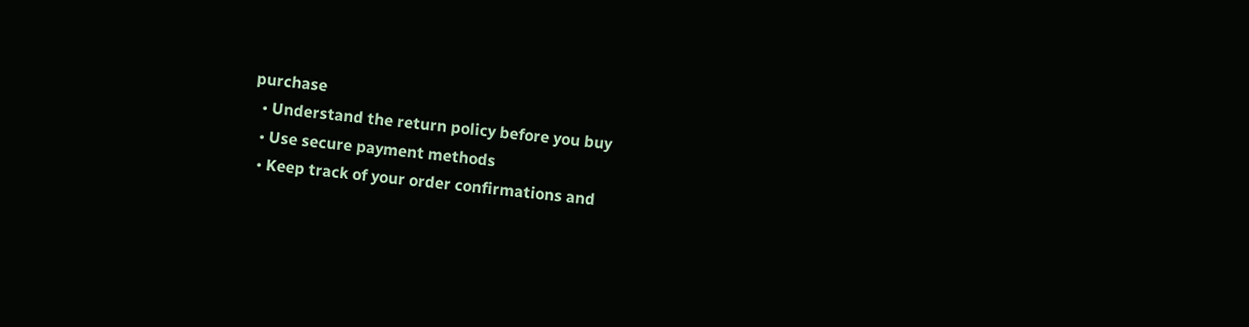purchase
  • Understand the return policy before you buy
  • Use secure payment methods
  • Keep track of your order confirmations and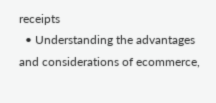receipts
  • Understanding the advantages and considerations of ecommerce,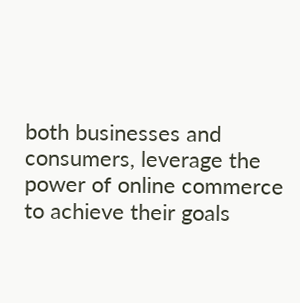both businesses and consumers, leverage the power of online commerce to achieve their goals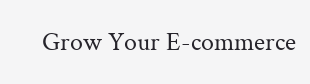Grow Your E-commerce